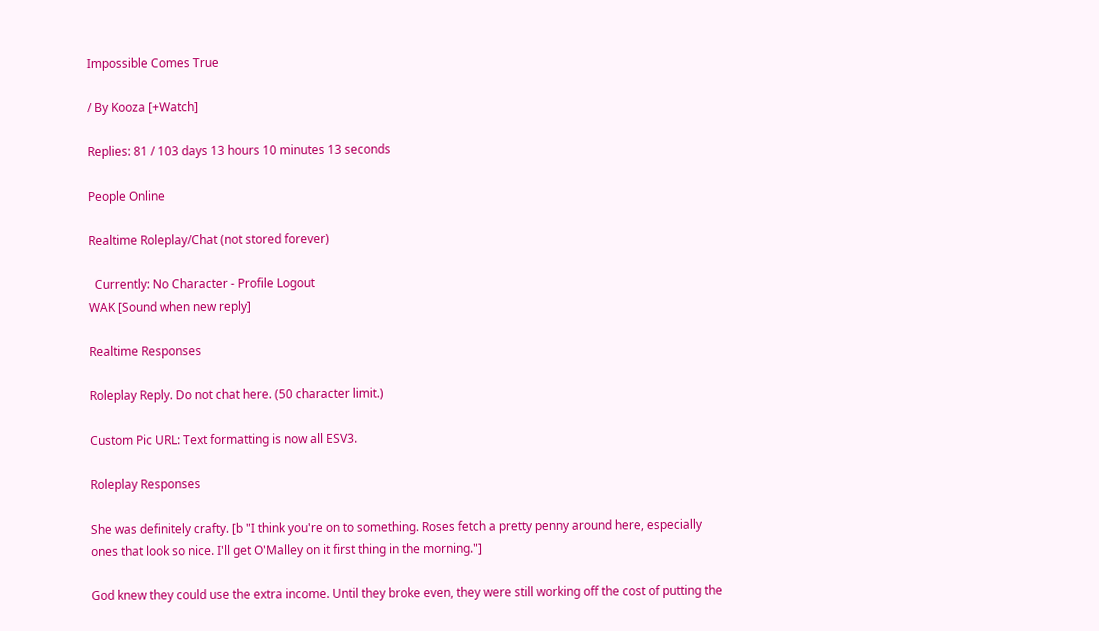Impossible Comes True

/ By Kooza [+Watch]

Replies: 81 / 103 days 13 hours 10 minutes 13 seconds

People Online

Realtime Roleplay/Chat (not stored forever)

  Currently: No Character - Profile Logout
WAK [Sound when new reply]

Realtime Responses

Roleplay Reply. Do not chat here. (50 character limit.)

Custom Pic URL: Text formatting is now all ESV3.

Roleplay Responses

She was definitely crafty. [b "I think you're on to something. Roses fetch a pretty penny around here, especially ones that look so nice. I'll get O'Malley on it first thing in the morning."]

God knew they could use the extra income. Until they broke even, they were still working off the cost of putting the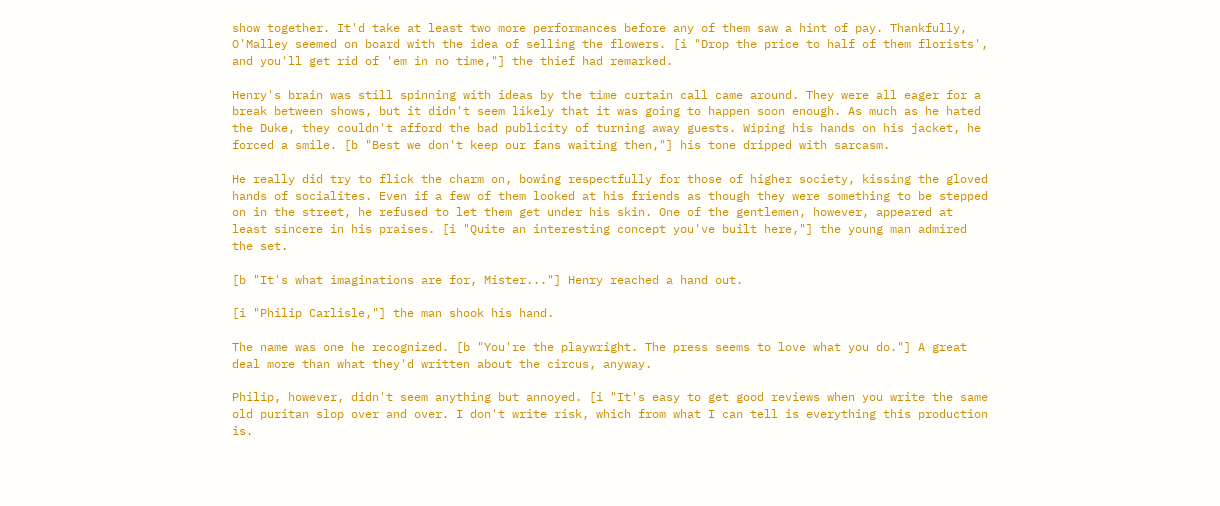show together. It'd take at least two more performances before any of them saw a hint of pay. Thankfully, O'Malley seemed on board with the idea of selling the flowers. [i "Drop the price to half of them florists', and you'll get rid of 'em in no time,"] the thief had remarked.

Henry's brain was still spinning with ideas by the time curtain call came around. They were all eager for a break between shows, but it didn't seem likely that it was going to happen soon enough. As much as he hated the Duke, they couldn't afford the bad publicity of turning away guests. Wiping his hands on his jacket, he forced a smile. [b "Best we don't keep our fans waiting then,"] his tone dripped with sarcasm.

He really did try to flick the charm on, bowing respectfully for those of higher society, kissing the gloved hands of socialites. Even if a few of them looked at his friends as though they were something to be stepped on in the street, he refused to let them get under his skin. One of the gentlemen, however, appeared at least sincere in his praises. [i "Quite an interesting concept you've built here,"] the young man admired the set.

[b "It's what imaginations are for, Mister..."] Henry reached a hand out.

[i "Philip Carlisle,"] the man shook his hand.

The name was one he recognized. [b "You're the playwright. The press seems to love what you do."] A great deal more than what they'd written about the circus, anyway.

Philip, however, didn't seem anything but annoyed. [i "It's easy to get good reviews when you write the same old puritan slop over and over. I don't write risk, which from what I can tell is everything this production is.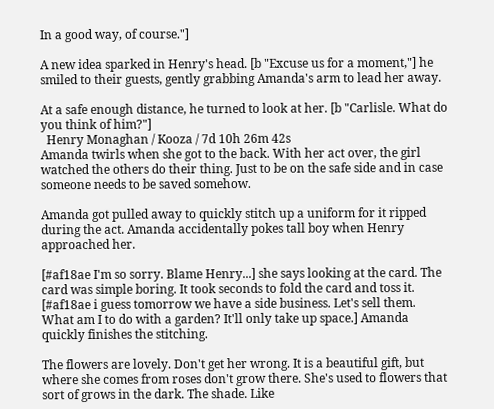In a good way, of course."]

A new idea sparked in Henry's head. [b "Excuse us for a moment,"] he smiled to their guests, gently grabbing Amanda's arm to lead her away.

At a safe enough distance, he turned to look at her. [b "Carlisle. What do you think of him?"]
  Henry Monaghan / Kooza / 7d 10h 26m 42s
Amanda twirls when she got to the back. With her act over, the girl watched the others do their thing. Just to be on the safe side and in case someone needs to be saved somehow.

Amanda got pulled away to quickly stitch up a uniform for it ripped during the act. Amanda accidentally pokes tall boy when Henry approached her.

[#af18ae I'm so sorry. Blame Henry...] she says looking at the card. The card was simple boring. It took seconds to fold the card and toss it. [#af18ae i guess tomorrow we have a side business. Let's sell them. What am I to do with a garden? It'll only take up space.] Amanda quickly finishes the stitching.

The flowers are lovely. Don't get her wrong. It is a beautiful gift, but where she comes from roses don't grow there. She's used to flowers that sort of grows in the dark. The shade. Like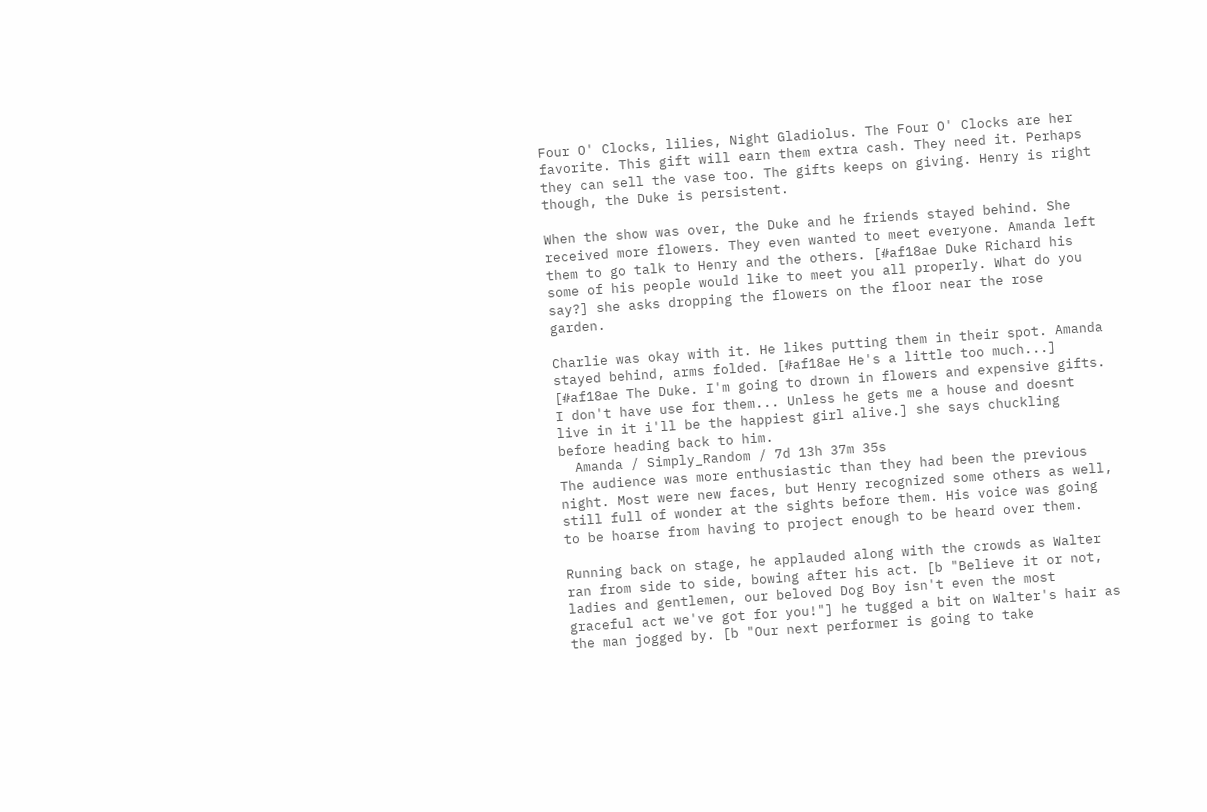Four O' Clocks, lilies, Night Gladiolus. The Four O' Clocks are her favorite. This gift will earn them extra cash. They need it. Perhaps they can sell the vase too. The gifts keeps on giving. Henry is right though, the Duke is persistent.

When the show was over, the Duke and he friends stayed behind. She received more flowers. They even wanted to meet everyone. Amanda left them to go talk to Henry and the others. [#af18ae Duke Richard his some of his people would like to meet you all properly. What do you say?] she asks dropping the flowers on the floor near the rose garden.

Charlie was okay with it. He likes putting them in their spot. Amanda stayed behind, arms folded. [#af18ae He's a little too much...]
[#af18ae The Duke. I'm going to drown in flowers and expensive gifts. I don't have use for them... Unless he gets me a house and doesnt live in it i'll be the happiest girl alive.] she says chuckling before heading back to him.
  Amanda / Simply_Random / 7d 13h 37m 35s
The audience was more enthusiastic than they had been the previous night. Most were new faces, but Henry recognized some others as well, still full of wonder at the sights before them. His voice was going to be hoarse from having to project enough to be heard over them.

Running back on stage, he applauded along with the crowds as Walter ran from side to side, bowing after his act. [b "Believe it or not, ladies and gentlemen, our beloved Dog Boy isn't even the most graceful act we've got for you!"] he tugged a bit on Walter's hair as the man jogged by. [b "Our next performer is going to take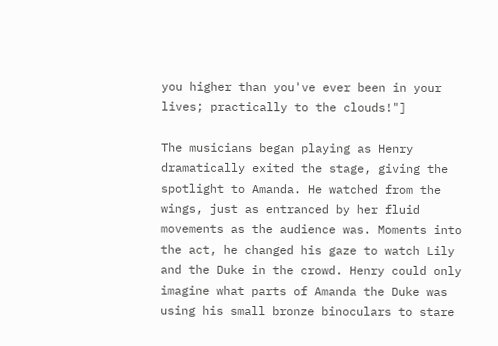you higher than you've ever been in your lives; practically to the clouds!"]

The musicians began playing as Henry dramatically exited the stage, giving the spotlight to Amanda. He watched from the wings, just as entranced by her fluid movements as the audience was. Moments into the act, he changed his gaze to watch Lily and the Duke in the crowd. Henry could only imagine what parts of Amanda the Duke was using his small bronze binoculars to stare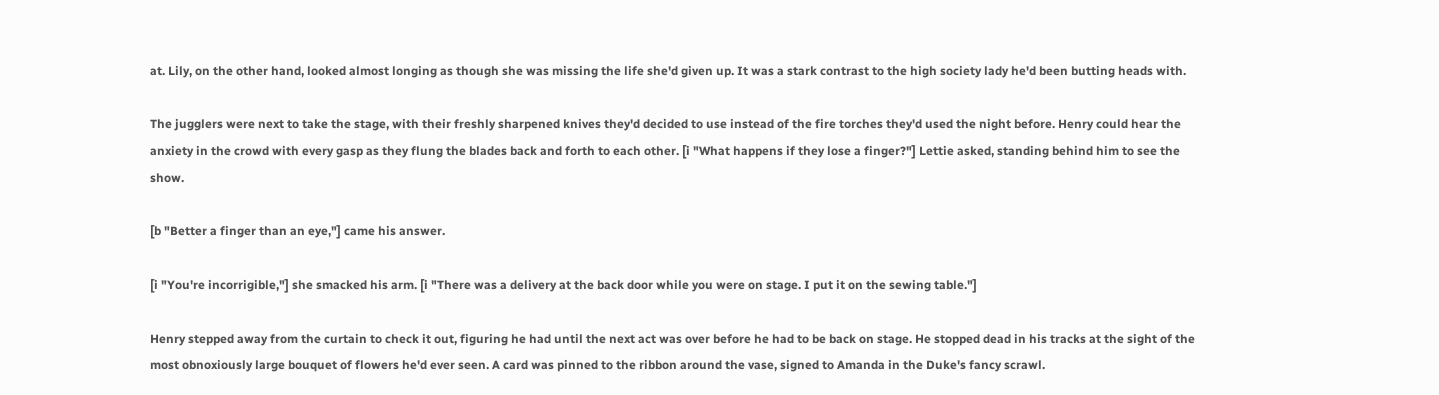at. Lily, on the other hand, looked almost longing as though she was missing the life she'd given up. It was a stark contrast to the high society lady he'd been butting heads with.

The jugglers were next to take the stage, with their freshly sharpened knives they'd decided to use instead of the fire torches they'd used the night before. Henry could hear the anxiety in the crowd with every gasp as they flung the blades back and forth to each other. [i "What happens if they lose a finger?"] Lettie asked, standing behind him to see the show.

[b "Better a finger than an eye,"] came his answer.

[i "You're incorrigible,"] she smacked his arm. [i "There was a delivery at the back door while you were on stage. I put it on the sewing table."]

Henry stepped away from the curtain to check it out, figuring he had until the next act was over before he had to be back on stage. He stopped dead in his tracks at the sight of the most obnoxiously large bouquet of flowers he'd ever seen. A card was pinned to the ribbon around the vase, signed to Amanda in the Duke's fancy scrawl.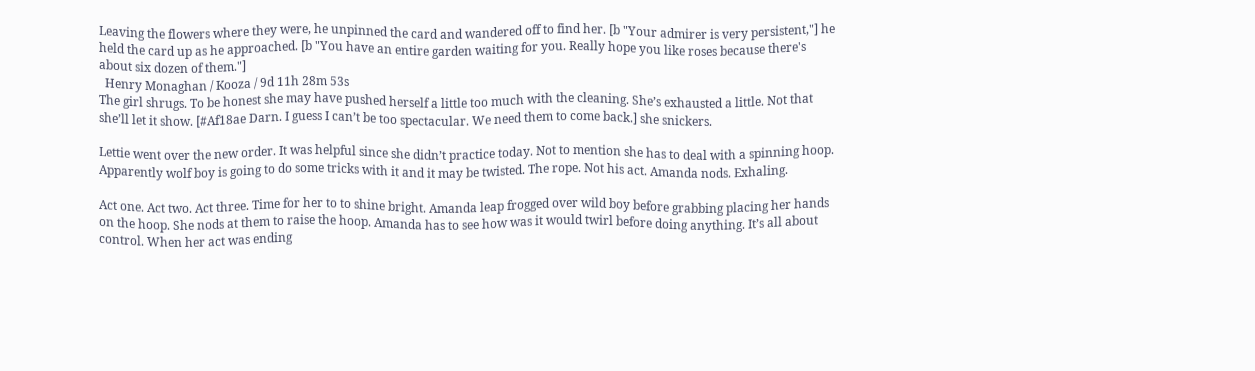Leaving the flowers where they were, he unpinned the card and wandered off to find her. [b "Your admirer is very persistent,"] he held the card up as he approached. [b "You have an entire garden waiting for you. Really hope you like roses because there's about six dozen of them."]
  Henry Monaghan / Kooza / 9d 11h 28m 53s
The girl shrugs. To be honest she may have pushed herself a little too much with the cleaning. She’s exhausted a little. Not that she’ll let it show. [#Af18ae Darn. I guess I can’t be too spectacular. We need them to come back.] she snickers.

Lettie went over the new order. It was helpful since she didn’t practice today. Not to mention she has to deal with a spinning hoop. Apparently wolf boy is going to do some tricks with it and it may be twisted. The rope. Not his act. Amanda nods. Exhaling.

Act one. Act two. Act three. Time for her to to shine bright. Amanda leap frogged over wild boy before grabbing placing her hands on the hoop. She nods at them to raise the hoop. Amanda has to see how was it would twirl before doing anything. It’s all about control. When her act was ending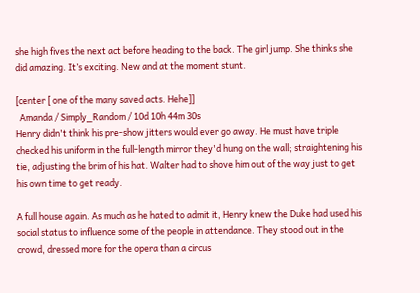she high fives the next act before heading to the back. The girl jump. She thinks she did amazing. It’s exciting. New and at the moment stunt.

[center [ one of the many saved acts. Hehe]]
  Amanda / Simply_Random / 10d 10h 44m 30s
Henry didn't think his pre-show jitters would ever go away. He must have triple checked his uniform in the full-length mirror they'd hung on the wall; straightening his tie, adjusting the brim of his hat. Walter had to shove him out of the way just to get his own time to get ready.

A full house again. As much as he hated to admit it, Henry knew the Duke had used his social status to influence some of the people in attendance. They stood out in the crowd, dressed more for the opera than a circus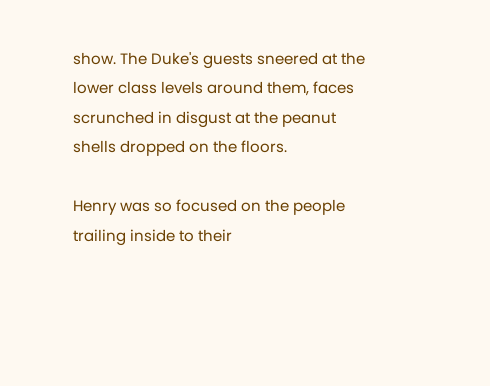show. The Duke's guests sneered at the lower class levels around them, faces scrunched in disgust at the peanut shells dropped on the floors.

Henry was so focused on the people trailing inside to their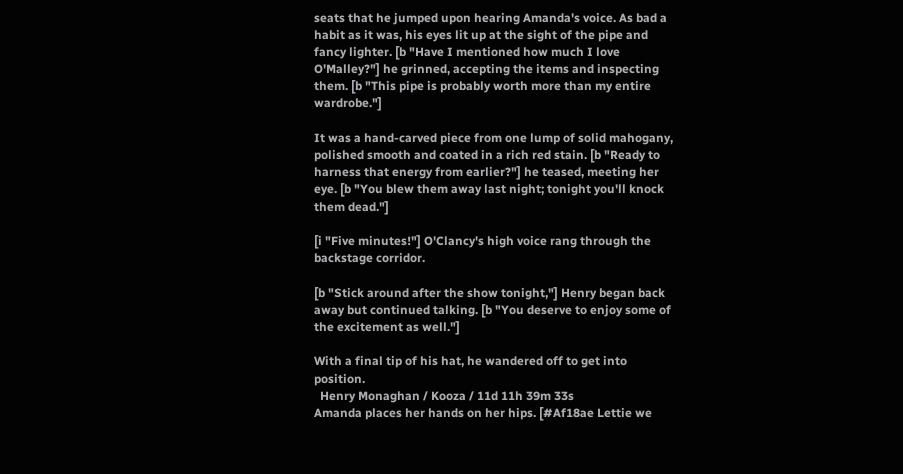seats that he jumped upon hearing Amanda's voice. As bad a habit as it was, his eyes lit up at the sight of the pipe and fancy lighter. [b "Have I mentioned how much I love O'Malley?"] he grinned, accepting the items and inspecting them. [b "This pipe is probably worth more than my entire wardrobe."]

It was a hand-carved piece from one lump of solid mahogany, polished smooth and coated in a rich red stain. [b "Ready to harness that energy from earlier?"] he teased, meeting her eye. [b "You blew them away last night; tonight you'll knock them dead."]

[i "Five minutes!"] O'Clancy's high voice rang through the backstage corridor.

[b "Stick around after the show tonight,"] Henry began back away but continued talking. [b "You deserve to enjoy some of the excitement as well."]

With a final tip of his hat, he wandered off to get into position.
  Henry Monaghan / Kooza / 11d 11h 39m 33s
Amanda places her hands on her hips. [#Af18ae Lettie we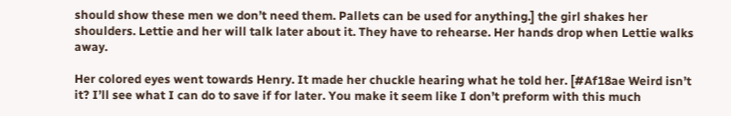should show these men we don’t need them. Pallets can be used for anything.] the girl shakes her shoulders. Lettie and her will talk later about it. They have to rehearse. Her hands drop when Lettie walks away.

Her colored eyes went towards Henry. It made her chuckle hearing what he told her. [#Af18ae Weird isn’t it? I’ll see what I can do to save if for later. You make it seem like I don’t preform with this much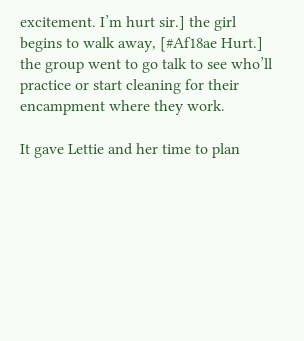excitement. I’m hurt sir.] the girl begins to walk away, [#Af18ae Hurt.] the group went to go talk to see who’ll practice or start cleaning for their encampment where they work.

It gave Lettie and her time to plan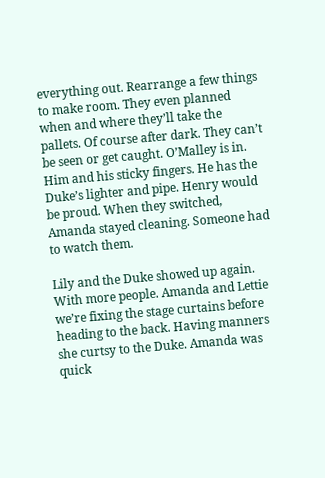everything out. Rearrange a few things to make room. They even planned when and where they’ll take the pallets. Of course after dark. They can’t be seen or get caught. O’Malley is in. Him and his sticky fingers. He has the Duke’s lighter and pipe. Henry would be proud. When they switched, Amanda stayed cleaning. Someone had to watch them.

Lily and the Duke showed up again. With more people. Amanda and Lettie we’re fixing the stage curtains before heading to the back. Having manners she curtsy to the Duke. Amanda was quick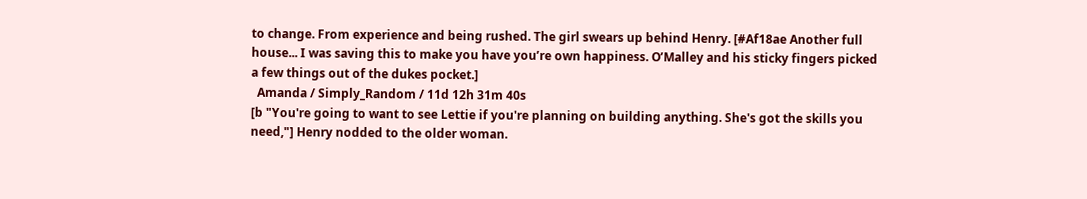to change. From experience and being rushed. The girl swears up behind Henry. [#Af18ae Another full house... I was saving this to make you have you’re own happiness. O’Malley and his sticky fingers picked a few things out of the dukes pocket.]
  Amanda / Simply_Random / 11d 12h 31m 40s
[b "You're going to want to see Lettie if you're planning on building anything. She's got the skills you need,"] Henry nodded to the older woman.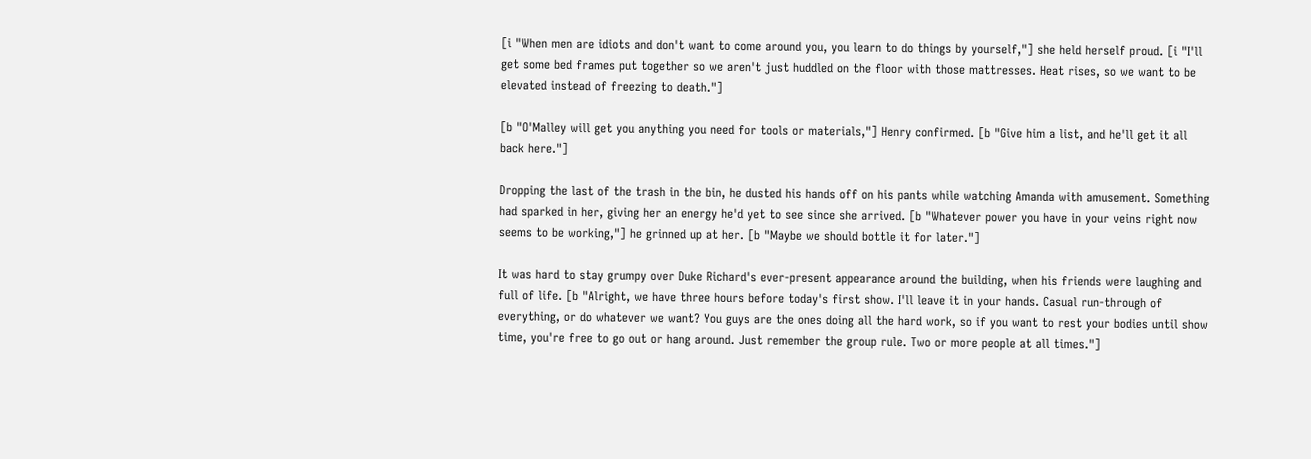[i "When men are idiots and don't want to come around you, you learn to do things by yourself,"] she held herself proud. [i "I'll get some bed frames put together so we aren't just huddled on the floor with those mattresses. Heat rises, so we want to be elevated instead of freezing to death."]

[b "O'Malley will get you anything you need for tools or materials,"] Henry confirmed. [b "Give him a list, and he'll get it all back here."]

Dropping the last of the trash in the bin, he dusted his hands off on his pants while watching Amanda with amusement. Something had sparked in her, giving her an energy he'd yet to see since she arrived. [b "Whatever power you have in your veins right now seems to be working,"] he grinned up at her. [b "Maybe we should bottle it for later."]

It was hard to stay grumpy over Duke Richard's ever-present appearance around the building, when his friends were laughing and full of life. [b "Alright, we have three hours before today's first show. I'll leave it in your hands. Casual run-through of everything, or do whatever we want? You guys are the ones doing all the hard work, so if you want to rest your bodies until show time, you're free to go out or hang around. Just remember the group rule. Two or more people at all times."]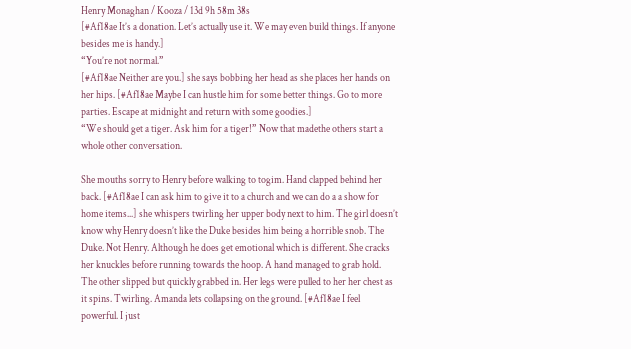Henry Monaghan / Kooza / 13d 9h 58m 38s
[#Af18ae It’s a donation. Let’s actually use it. We may even build things. If anyone besides me is handy.]
“You’re not normal.”
[#Af18ae Neither are you.] she says bobbing her head as she places her hands on her hips. [#Af18ae Maybe I can hustle him for some better things. Go to more parties. Escape at midnight and return with some goodies.]
“We should get a tiger. Ask him for a tiger!” Now that madethe others start a whole other conversation.

She mouths sorry to Henry before walking to togim. Hand clapped behind her back. [#Af18ae I can ask him to give it to a church and we can do a a show for home items...] she whispers twirling her upper body next to him. The girl doesn’t know why Henry doesn’t like the Duke besides him being a horrible snob. The Duke. Not Henry. Although he does get emotional which is different. She cracks her knuckles before running towards the hoop. A hand managed to grab hold. The other slipped but quickly grabbed in. Her legs were pulled to her her chest as it spins. Twirling. Amanda lets collapsing on the ground. [#Af18ae I feel powerful. I just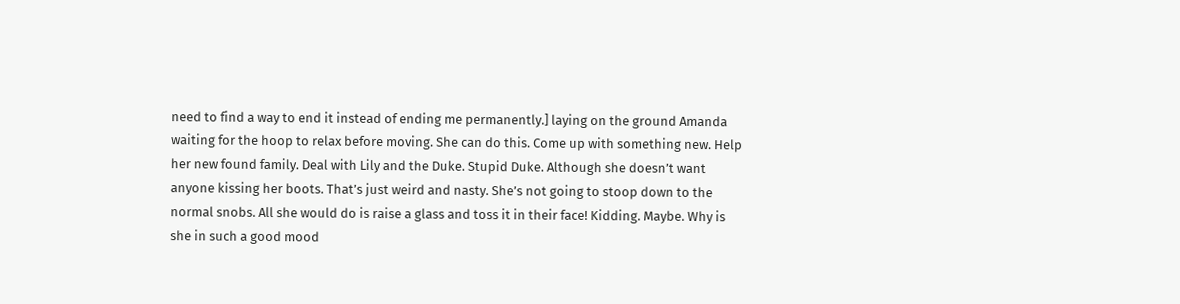need to find a way to end it instead of ending me permanently.] laying on the ground Amanda waiting for the hoop to relax before moving. She can do this. Come up with something new. Help her new found family. Deal with Lily and the Duke. Stupid Duke. Although she doesn’t want anyone kissing her boots. That’s just weird and nasty. She’s not going to stoop down to the normal snobs. All she would do is raise a glass and toss it in their face! Kidding. Maybe. Why is she in such a good mood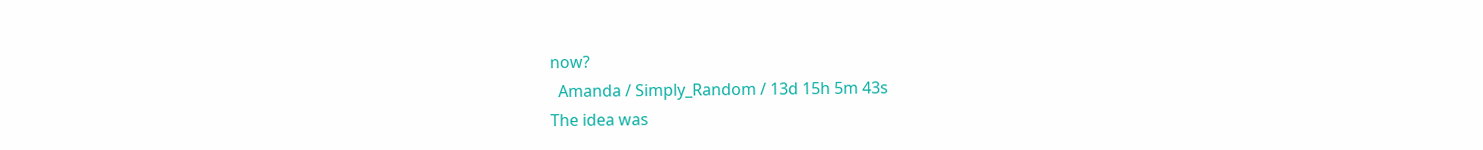now?
  Amanda / Simply_Random / 13d 15h 5m 43s
The idea was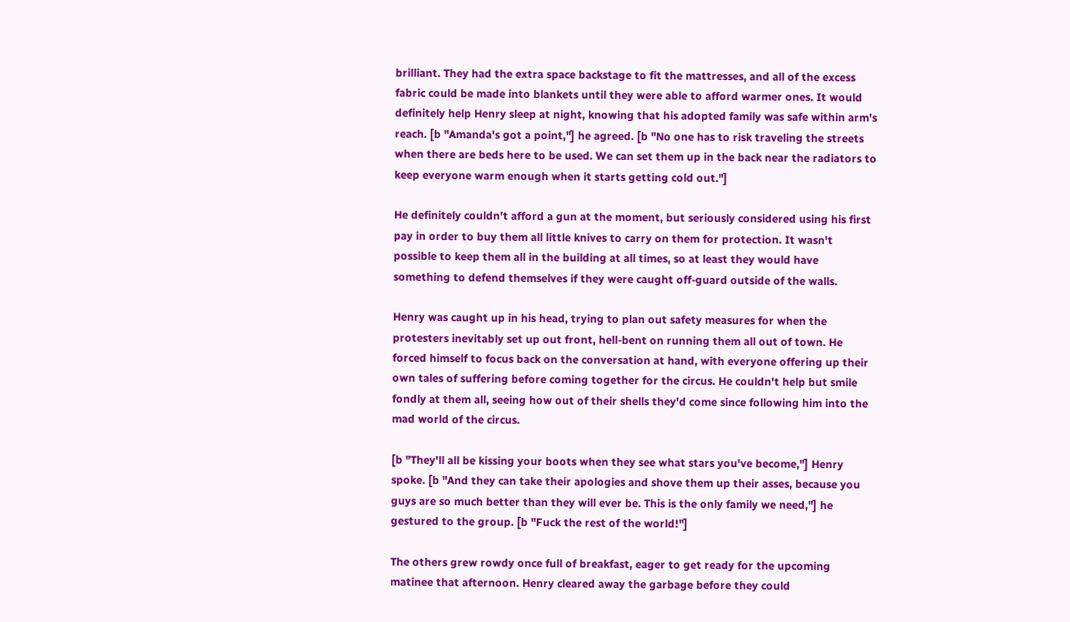brilliant. They had the extra space backstage to fit the mattresses, and all of the excess fabric could be made into blankets until they were able to afford warmer ones. It would definitely help Henry sleep at night, knowing that his adopted family was safe within arm's reach. [b "Amanda's got a point,"] he agreed. [b "No one has to risk traveling the streets when there are beds here to be used. We can set them up in the back near the radiators to keep everyone warm enough when it starts getting cold out."]

He definitely couldn't afford a gun at the moment, but seriously considered using his first pay in order to buy them all little knives to carry on them for protection. It wasn't possible to keep them all in the building at all times, so at least they would have something to defend themselves if they were caught off-guard outside of the walls.

Henry was caught up in his head, trying to plan out safety measures for when the protesters inevitably set up out front, hell-bent on running them all out of town. He forced himself to focus back on the conversation at hand, with everyone offering up their own tales of suffering before coming together for the circus. He couldn't help but smile fondly at them all, seeing how out of their shells they'd come since following him into the mad world of the circus.

[b "They'll all be kissing your boots when they see what stars you've become,"] Henry spoke. [b "And they can take their apologies and shove them up their asses, because you guys are so much better than they will ever be. This is the only family we need,"] he gestured to the group. [b "Fuck the rest of the world!"]

The others grew rowdy once full of breakfast, eager to get ready for the upcoming matinee that afternoon. Henry cleared away the garbage before they could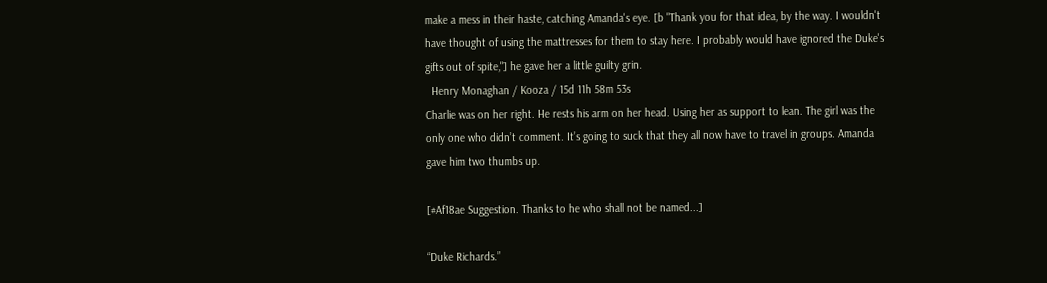make a mess in their haste, catching Amanda's eye. [b "Thank you for that idea, by the way. I wouldn't have thought of using the mattresses for them to stay here. I probably would have ignored the Duke's gifts out of spite,"] he gave her a little guilty grin.
  Henry Monaghan / Kooza / 15d 11h 58m 53s
Charlie was on her right. He rests his arm on her head. Using her as support to lean. The girl was the only one who didn’t comment. It’s going to suck that they all now have to travel in groups. Amanda gave him two thumbs up.

[#Af18ae Suggestion. Thanks to he who shall not be named...]

“Duke Richards.”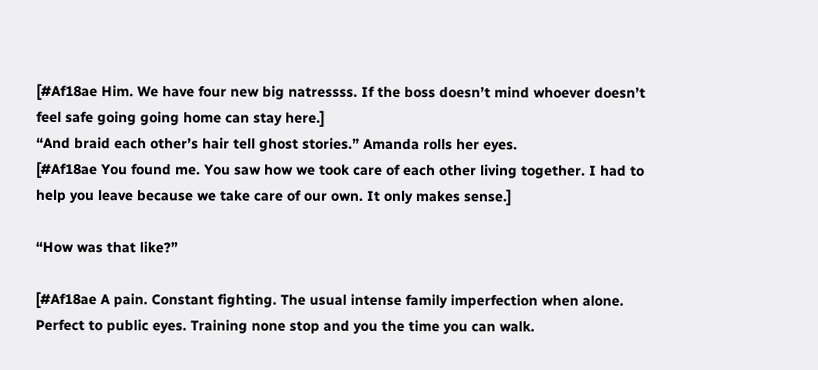[#Af18ae Him. We have four new big natressss. If the boss doesn’t mind whoever doesn’t feel safe going going home can stay here.]
“And braid each other’s hair tell ghost stories.” Amanda rolls her eyes.
[#Af18ae You found me. You saw how we took care of each other living together. I had to help you leave because we take care of our own. It only makes sense.]

“How was that like?”

[#Af18ae A pain. Constant fighting. The usual intense family imperfection when alone. Perfect to public eyes. Training none stop and you the time you can walk.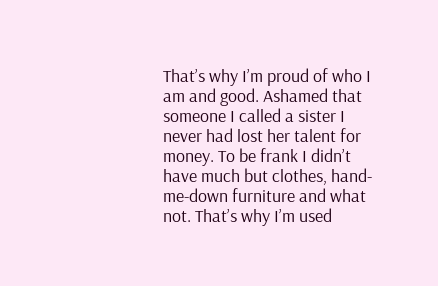That’s why I’m proud of who I am and good. Ashamed that someone I called a sister I never had lost her talent for money. To be frank I didn’t have much but clothes, hand-me-down furniture and what not. That’s why I’m used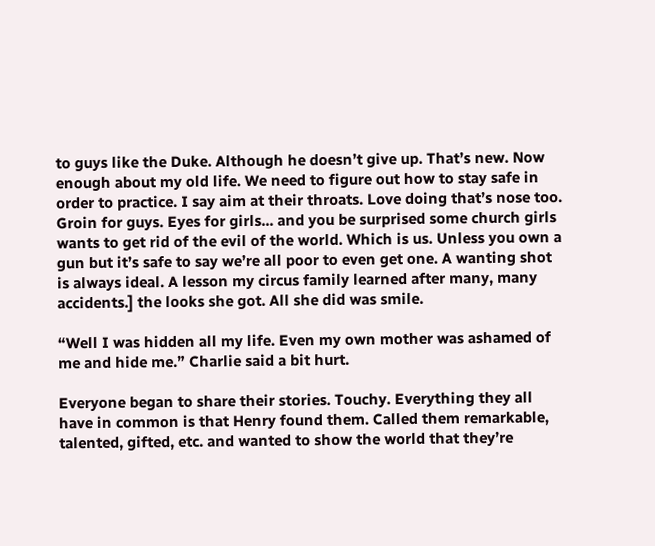to guys like the Duke. Although he doesn’t give up. That’s new. Now enough about my old life. We need to figure out how to stay safe in order to practice. I say aim at their throats. Love doing that’s nose too. Groin for guys. Eyes for girls... and you be surprised some church girls wants to get rid of the evil of the world. Which is us. Unless you own a gun but it’s safe to say we’re all poor to even get one. A wanting shot is always ideal. A lesson my circus family learned after many, many accidents.] the looks she got. All she did was smile.

“Well I was hidden all my life. Even my own mother was ashamed of me and hide me.” Charlie said a bit hurt.

Everyone began to share their stories. Touchy. Everything they all have in common is that Henry found them. Called them remarkable, talented, gifted, etc. and wanted to show the world that they’re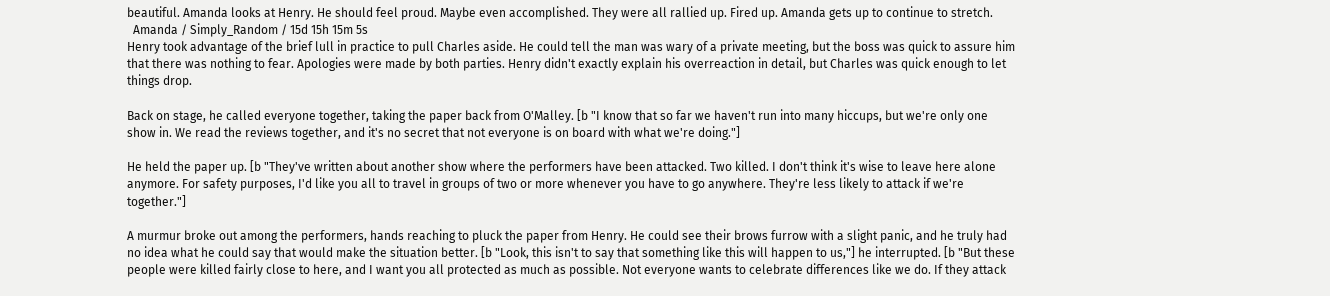beautiful. Amanda looks at Henry. He should feel proud. Maybe even accomplished. They were all rallied up. Fired up. Amanda gets up to continue to stretch.
  Amanda / Simply_Random / 15d 15h 15m 5s
Henry took advantage of the brief lull in practice to pull Charles aside. He could tell the man was wary of a private meeting, but the boss was quick to assure him that there was nothing to fear. Apologies were made by both parties. Henry didn't exactly explain his overreaction in detail, but Charles was quick enough to let things drop.

Back on stage, he called everyone together, taking the paper back from O'Malley. [b "I know that so far we haven't run into many hiccups, but we're only one show in. We read the reviews together, and it's no secret that not everyone is on board with what we're doing."]

He held the paper up. [b "They've written about another show where the performers have been attacked. Two killed. I don't think it's wise to leave here alone anymore. For safety purposes, I'd like you all to travel in groups of two or more whenever you have to go anywhere. They're less likely to attack if we're together."]

A murmur broke out among the performers, hands reaching to pluck the paper from Henry. He could see their brows furrow with a slight panic, and he truly had no idea what he could say that would make the situation better. [b "Look, this isn't to say that something like this will happen to us,"] he interrupted. [b "But these people were killed fairly close to here, and I want you all protected as much as possible. Not everyone wants to celebrate differences like we do. If they attack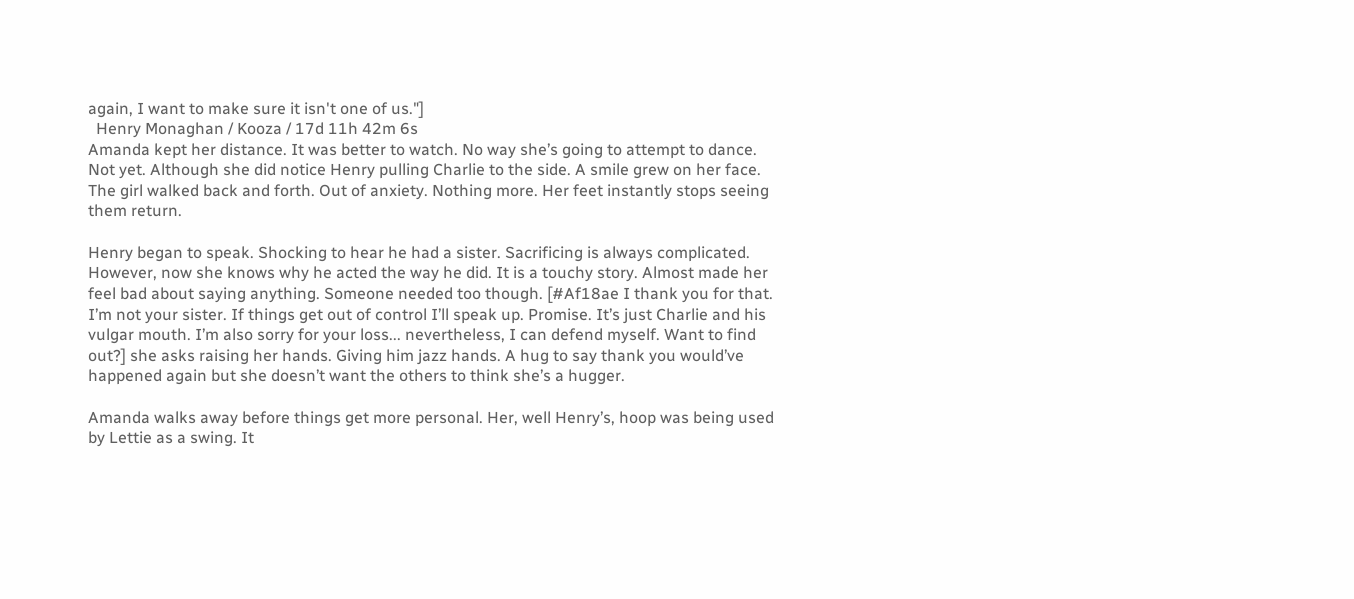again, I want to make sure it isn't one of us."]
  Henry Monaghan / Kooza / 17d 11h 42m 6s
Amanda kept her distance. It was better to watch. No way she’s going to attempt to dance. Not yet. Although she did notice Henry pulling Charlie to the side. A smile grew on her face. The girl walked back and forth. Out of anxiety. Nothing more. Her feet instantly stops seeing them return.

Henry began to speak. Shocking to hear he had a sister. Sacrificing is always complicated. However, now she knows why he acted the way he did. It is a touchy story. Almost made her feel bad about saying anything. Someone needed too though. [#Af18ae I thank you for that. I’m not your sister. If things get out of control I’ll speak up. Promise. It’s just Charlie and his vulgar mouth. I’m also sorry for your loss... nevertheless, I can defend myself. Want to find out?] she asks raising her hands. Giving him jazz hands. A hug to say thank you would’ve happened again but she doesn’t want the others to think she’s a hugger.

Amanda walks away before things get more personal. Her, well Henry’s, hoop was being used by Lettie as a swing. It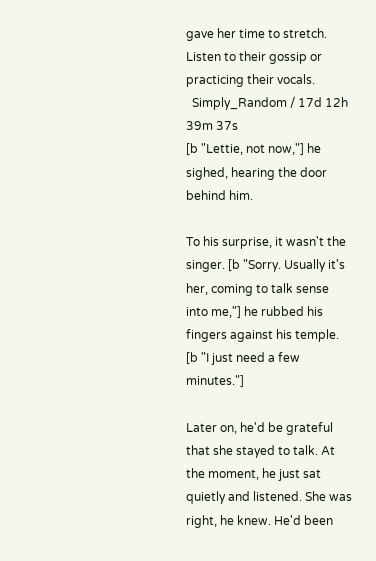gave her time to stretch. Listen to their gossip or practicing their vocals.
  Simply_Random / 17d 12h 39m 37s
[b "Lettie, not now,"] he sighed, hearing the door behind him.

To his surprise, it wasn't the singer. [b "Sorry. Usually it's her, coming to talk sense into me,"] he rubbed his fingers against his temple. [b "I just need a few minutes."]

Later on, he'd be grateful that she stayed to talk. At the moment, he just sat quietly and listened. She was right, he knew. He'd been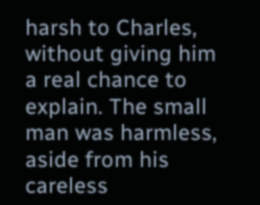harsh to Charles, without giving him a real chance to explain. The small man was harmless, aside from his careless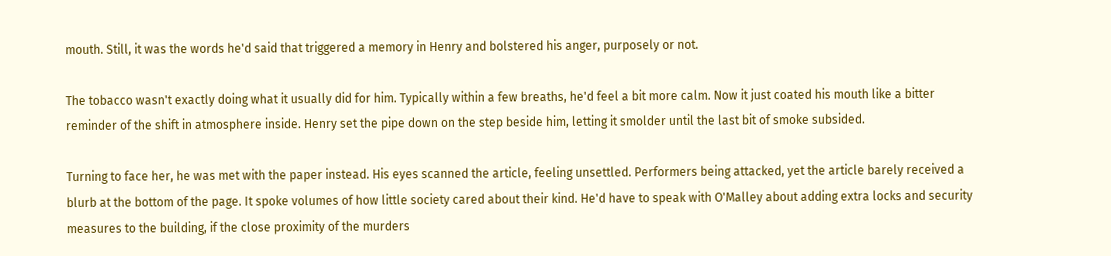mouth. Still, it was the words he'd said that triggered a memory in Henry and bolstered his anger, purposely or not.

The tobacco wasn't exactly doing what it usually did for him. Typically within a few breaths, he'd feel a bit more calm. Now it just coated his mouth like a bitter reminder of the shift in atmosphere inside. Henry set the pipe down on the step beside him, letting it smolder until the last bit of smoke subsided.

Turning to face her, he was met with the paper instead. His eyes scanned the article, feeling unsettled. Performers being attacked, yet the article barely received a blurb at the bottom of the page. It spoke volumes of how little society cared about their kind. He'd have to speak with O'Malley about adding extra locks and security measures to the building, if the close proximity of the murders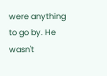were anything to go by. He wasn't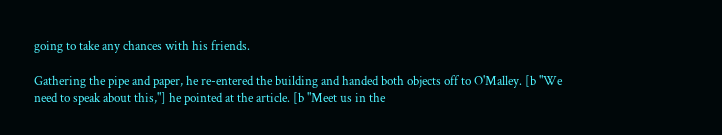going to take any chances with his friends.

Gathering the pipe and paper, he re-entered the building and handed both objects off to O'Malley. [b "We need to speak about this,"] he pointed at the article. [b "Meet us in the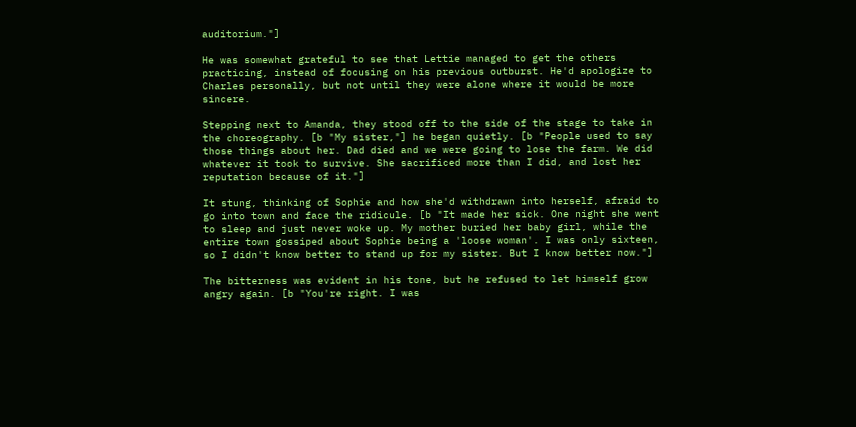auditorium."]

He was somewhat grateful to see that Lettie managed to get the others practicing, instead of focusing on his previous outburst. He'd apologize to Charles personally, but not until they were alone where it would be more sincere.

Stepping next to Amanda, they stood off to the side of the stage to take in the choreography. [b "My sister,"] he began quietly. [b "People used to say those things about her. Dad died and we were going to lose the farm. We did whatever it took to survive. She sacrificed more than I did, and lost her reputation because of it."]

It stung, thinking of Sophie and how she'd withdrawn into herself, afraid to go into town and face the ridicule. [b "It made her sick. One night she went to sleep and just never woke up. My mother buried her baby girl, while the entire town gossiped about Sophie being a 'loose woman'. I was only sixteen, so I didn't know better to stand up for my sister. But I know better now."]

The bitterness was evident in his tone, but he refused to let himself grow angry again. [b "You're right. I was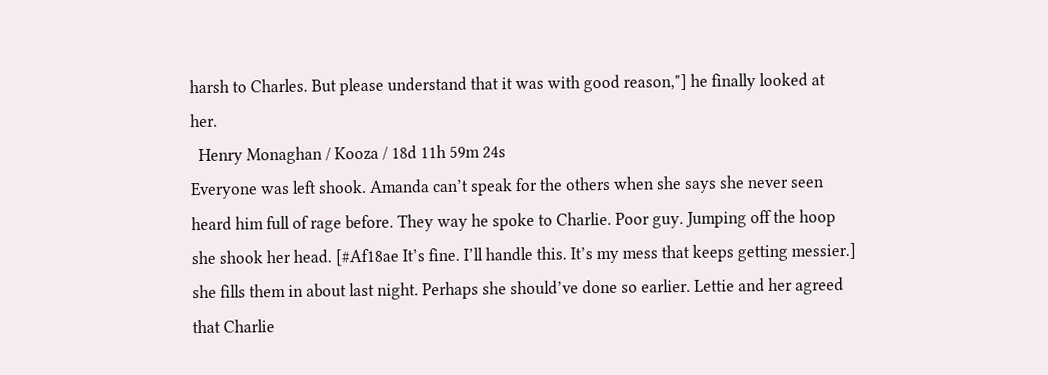harsh to Charles. But please understand that it was with good reason,"] he finally looked at her.
  Henry Monaghan / Kooza / 18d 11h 59m 24s
Everyone was left shook. Amanda can’t speak for the others when she says she never seen heard him full of rage before. They way he spoke to Charlie. Poor guy. Jumping off the hoop she shook her head. [#Af18ae It’s fine. I’ll handle this. It’s my mess that keeps getting messier.] she fills them in about last night. Perhaps she should’ve done so earlier. Lettie and her agreed that Charlie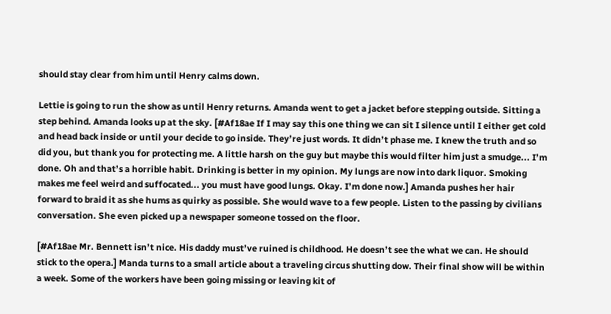should stay clear from him until Henry calms down.

Lettie is going to run the show as until Henry returns. Amanda went to get a jacket before stepping outside. Sitting a step behind. Amanda looks up at the sky. [#Af18ae If I may say this one thing we can sit I silence until I either get cold and head back inside or until your decide to go inside. They’re just words. It didn’t phase me. I knew the truth and so did you, but thank you for protecting me. A little harsh on the guy but maybe this would filter him just a smudge... I’m done. Oh and that’s a horrible habit. Drinking is better in my opinion. My lungs are now into dark liquor. Smoking makes me feel weird and suffocated... you must have good lungs. Okay. I’m done now.] Amanda pushes her hair forward to braid it as she hums as quirky as possible. She would wave to a few people. Listen to the passing by civilians conversation. She even picked up a newspaper someone tossed on the floor.

[#Af18ae Mr. Bennett isn’t nice. His daddy must’ve ruined is childhood. He doesn’t see the what we can. He should stick to the opera.] Manda turns to a small article about a traveling circus shutting dow. Their final show will be within a week. Some of the workers have been going missing or leaving kit of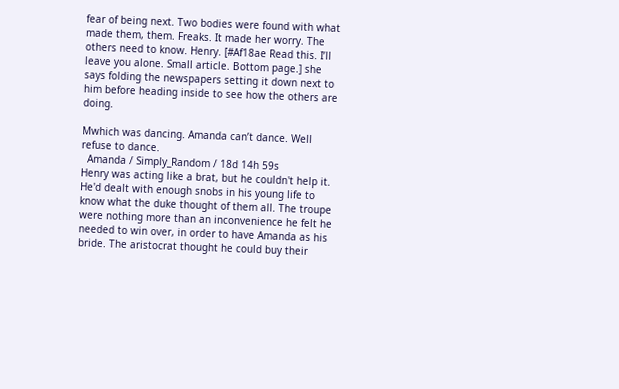fear of being next. Two bodies were found with what made them, them. Freaks. It made her worry. The others need to know. Henry. [#Af18ae Read this. I’ll leave you alone. Small article. Bottom page.] she says folding the newspapers setting it down next to him before heading inside to see how the others are doing.

Mwhich was dancing. Amanda can’t dance. Well refuse to dance.
  Amanda / Simply_Random / 18d 14h 59s
Henry was acting like a brat, but he couldn't help it. He'd dealt with enough snobs in his young life to know what the duke thought of them all. The troupe were nothing more than an inconvenience he felt he needed to win over, in order to have Amanda as his bride. The aristocrat thought he could buy their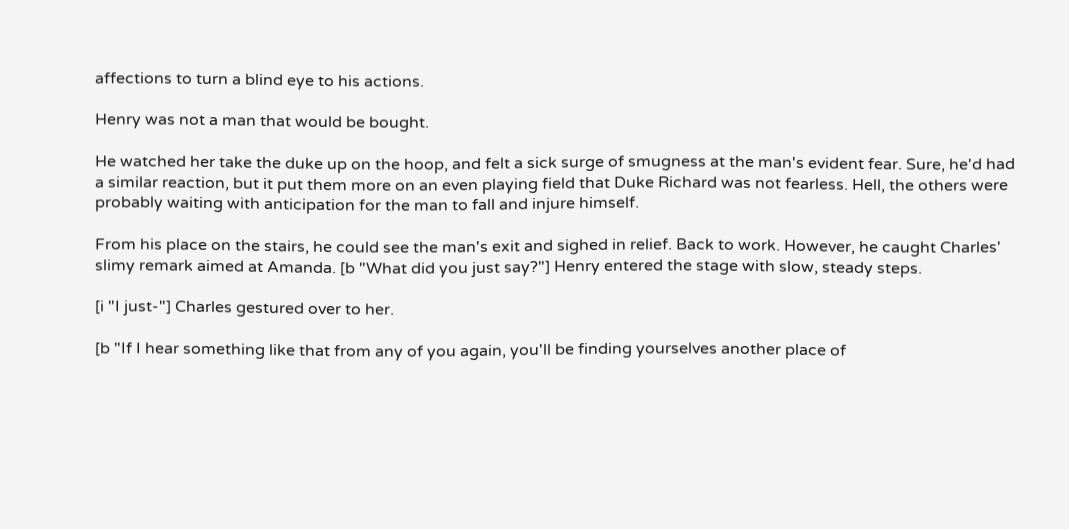affections to turn a blind eye to his actions.

Henry was not a man that would be bought.

He watched her take the duke up on the hoop, and felt a sick surge of smugness at the man's evident fear. Sure, he'd had a similar reaction, but it put them more on an even playing field that Duke Richard was not fearless. Hell, the others were probably waiting with anticipation for the man to fall and injure himself.

From his place on the stairs, he could see the man's exit and sighed in relief. Back to work. However, he caught Charles' slimy remark aimed at Amanda. [b "What did you just say?"] Henry entered the stage with slow, steady steps.

[i "I just-"] Charles gestured over to her.

[b "If I hear something like that from any of you again, you'll be finding yourselves another place of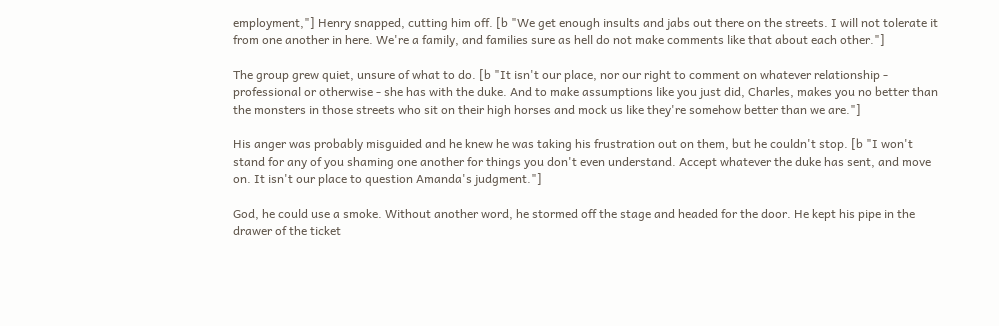employment,"] Henry snapped, cutting him off. [b "We get enough insults and jabs out there on the streets. I will not tolerate it from one another in here. We're a family, and families sure as hell do not make comments like that about each other."]

The group grew quiet, unsure of what to do. [b "It isn't our place, nor our right to comment on whatever relationship - professional or otherwise - she has with the duke. And to make assumptions like you just did, Charles, makes you no better than the monsters in those streets who sit on their high horses and mock us like they're somehow better than we are."]

His anger was probably misguided and he knew he was taking his frustration out on them, but he couldn't stop. [b "I won't stand for any of you shaming one another for things you don't even understand. Accept whatever the duke has sent, and move on. It isn't our place to question Amanda's judgment."]

God, he could use a smoke. Without another word, he stormed off the stage and headed for the door. He kept his pipe in the drawer of the ticket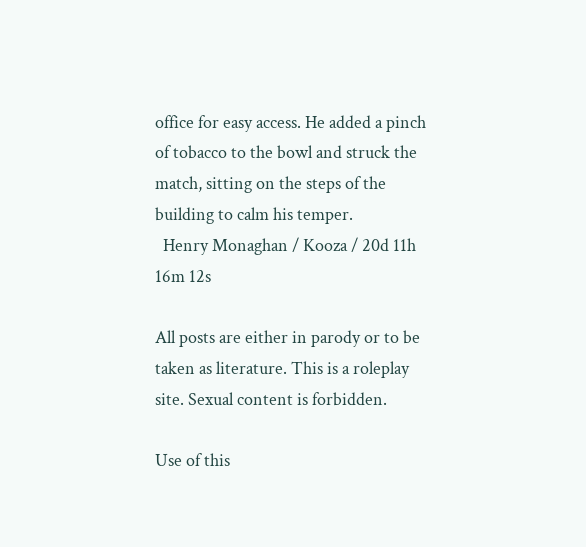office for easy access. He added a pinch of tobacco to the bowl and struck the match, sitting on the steps of the building to calm his temper.
  Henry Monaghan / Kooza / 20d 11h 16m 12s

All posts are either in parody or to be taken as literature. This is a roleplay site. Sexual content is forbidden.

Use of this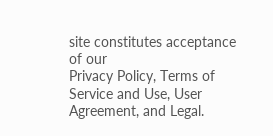site constitutes acceptance of our
Privacy Policy, Terms of Service and Use, User Agreement, and Legal.